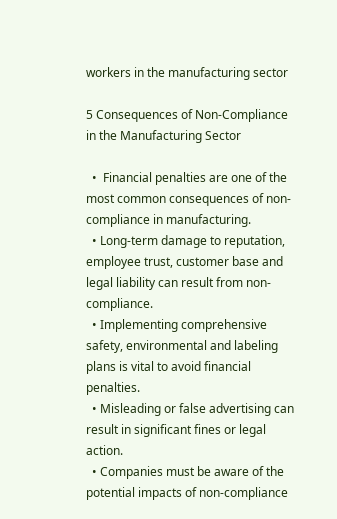workers in the manufacturing sector

5 Consequences of Non-Compliance in the Manufacturing Sector

  •  Financial penalties are one of the most common consequences of non-compliance in manufacturing.
  • Long-term damage to reputation, employee trust, customer base and legal liability can result from non-compliance.
  • Implementing comprehensive safety, environmental and labeling plans is vital to avoid financial penalties.
  • Misleading or false advertising can result in significant fines or legal action.
  • Companies must be aware of the potential impacts of non-compliance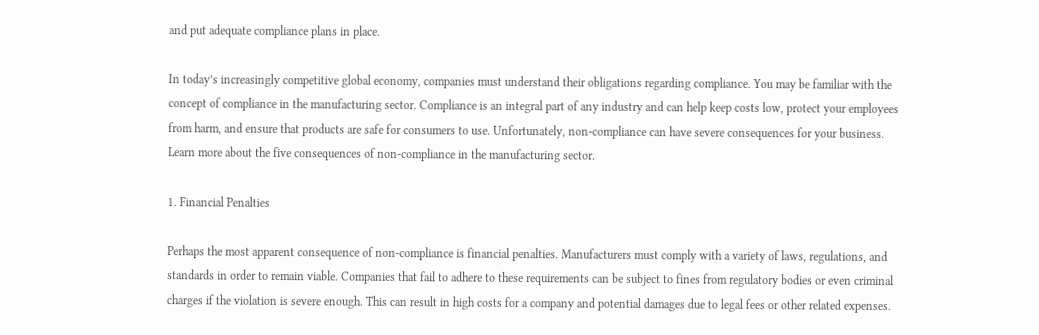and put adequate compliance plans in place.

In today’s increasingly competitive global economy, companies must understand their obligations regarding compliance. You may be familiar with the concept of compliance in the manufacturing sector. Compliance is an integral part of any industry and can help keep costs low, protect your employees from harm, and ensure that products are safe for consumers to use. Unfortunately, non-compliance can have severe consequences for your business. Learn more about the five consequences of non-compliance in the manufacturing sector.

1. Financial Penalties

Perhaps the most apparent consequence of non-compliance is financial penalties. Manufacturers must comply with a variety of laws, regulations, and standards in order to remain viable. Companies that fail to adhere to these requirements can be subject to fines from regulatory bodies or even criminal charges if the violation is severe enough. This can result in high costs for a company and potential damages due to legal fees or other related expenses.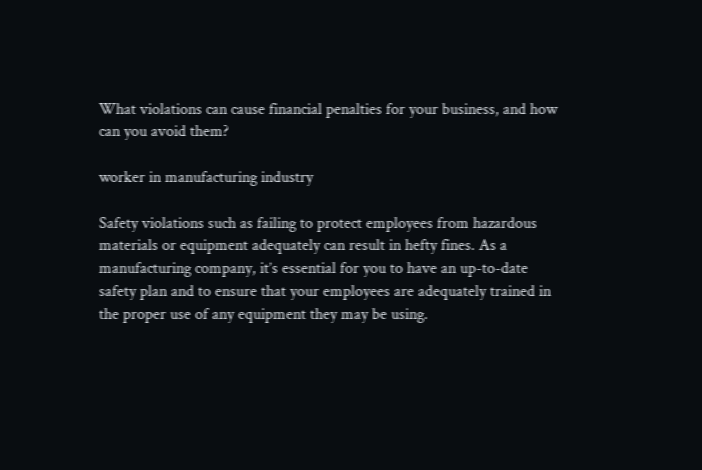What violations can cause financial penalties for your business, and how can you avoid them?

worker in manufacturing industry

Safety violations such as failing to protect employees from hazardous materials or equipment adequately can result in hefty fines. As a manufacturing company, it’s essential for you to have an up-to-date safety plan and to ensure that your employees are adequately trained in the proper use of any equipment they may be using.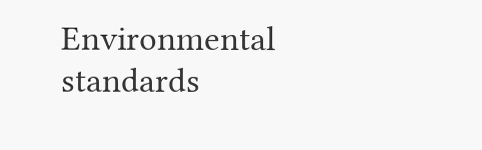Environmental standards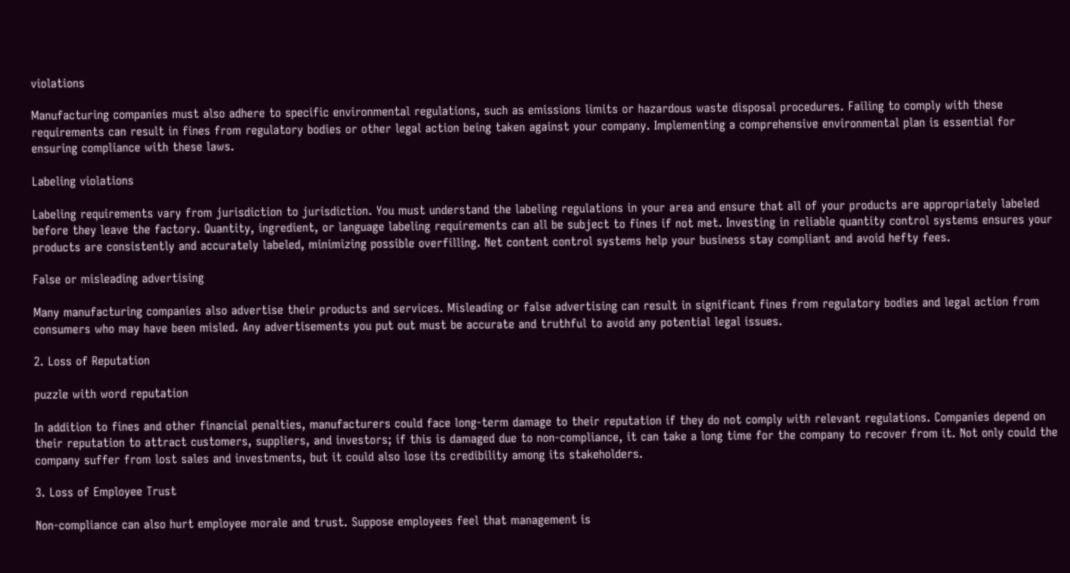violations

Manufacturing companies must also adhere to specific environmental regulations, such as emissions limits or hazardous waste disposal procedures. Failing to comply with these requirements can result in fines from regulatory bodies or other legal action being taken against your company. Implementing a comprehensive environmental plan is essential for ensuring compliance with these laws.

Labeling violations

Labeling requirements vary from jurisdiction to jurisdiction. You must understand the labeling regulations in your area and ensure that all of your products are appropriately labeled before they leave the factory. Quantity, ingredient, or language labeling requirements can all be subject to fines if not met. Investing in reliable quantity control systems ensures your products are consistently and accurately labeled, minimizing possible overfilling. Net content control systems help your business stay compliant and avoid hefty fees.

False or misleading advertising

Many manufacturing companies also advertise their products and services. Misleading or false advertising can result in significant fines from regulatory bodies and legal action from consumers who may have been misled. Any advertisements you put out must be accurate and truthful to avoid any potential legal issues.

2. Loss of Reputation

puzzle with word reputation

In addition to fines and other financial penalties, manufacturers could face long-term damage to their reputation if they do not comply with relevant regulations. Companies depend on their reputation to attract customers, suppliers, and investors; if this is damaged due to non-compliance, it can take a long time for the company to recover from it. Not only could the company suffer from lost sales and investments, but it could also lose its credibility among its stakeholders.

3. Loss of Employee Trust

Non-compliance can also hurt employee morale and trust. Suppose employees feel that management is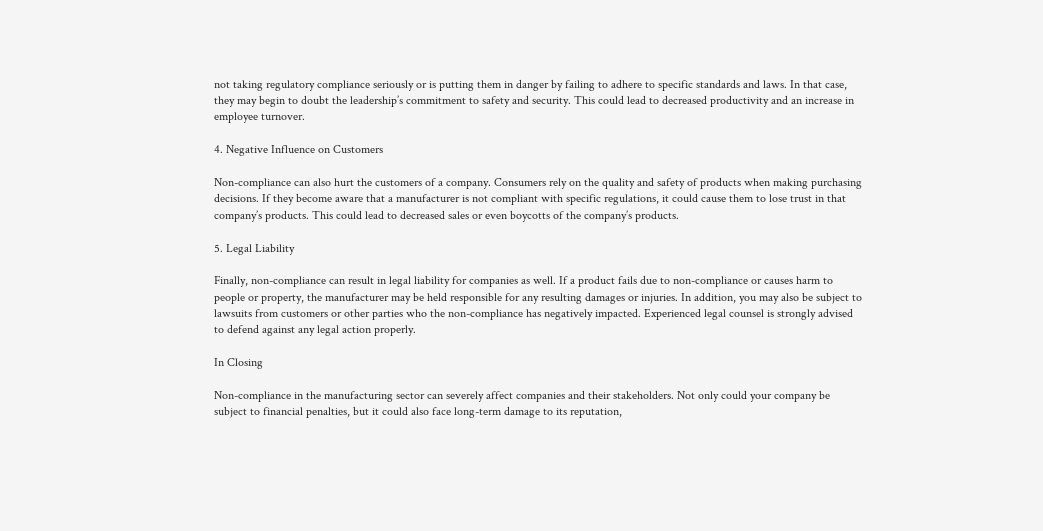not taking regulatory compliance seriously or is putting them in danger by failing to adhere to specific standards and laws. In that case, they may begin to doubt the leadership’s commitment to safety and security. This could lead to decreased productivity and an increase in employee turnover.

4. Negative Influence on Customers

Non-compliance can also hurt the customers of a company. Consumers rely on the quality and safety of products when making purchasing decisions. If they become aware that a manufacturer is not compliant with specific regulations, it could cause them to lose trust in that company’s products. This could lead to decreased sales or even boycotts of the company’s products.

5. Legal Liability

Finally, non-compliance can result in legal liability for companies as well. If a product fails due to non-compliance or causes harm to people or property, the manufacturer may be held responsible for any resulting damages or injuries. In addition, you may also be subject to lawsuits from customers or other parties who the non-compliance has negatively impacted. Experienced legal counsel is strongly advised to defend against any legal action properly.

In Closing

Non-compliance in the manufacturing sector can severely affect companies and their stakeholders. Not only could your company be subject to financial penalties, but it could also face long-term damage to its reputation,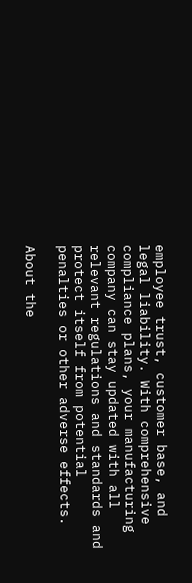employee trust, customer base, and legal liability. With comprehensive compliance plans, your manufacturing company can stay updated with all relevant regulations and standards and protect itself from potential penalties or other adverse effects.

About the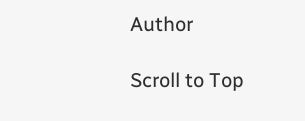Author

Scroll to Top